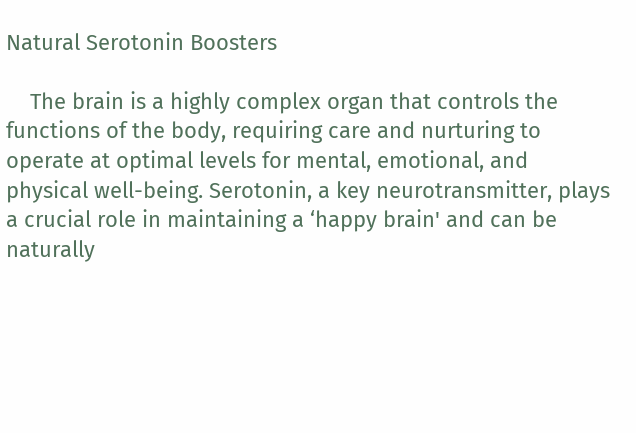Natural Serotonin Boosters

    The brain is a highly complex organ that controls the functions of the body, requiring care and nurturing to operate at optimal levels for mental, emotional, and physical well-being. Serotonin, a key neurotransmitter, plays a crucial role in maintaining a ‘happy brain' and can be naturally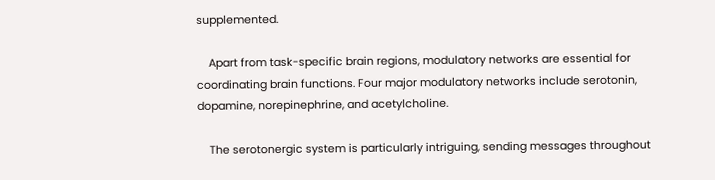supplemented.

    Apart from task-specific brain regions, modulatory networks are essential for coordinating brain functions. Four major modulatory networks include serotonin, dopamine, norepinephrine, and acetylcholine.

    The serotonergic system is particularly intriguing, sending messages throughout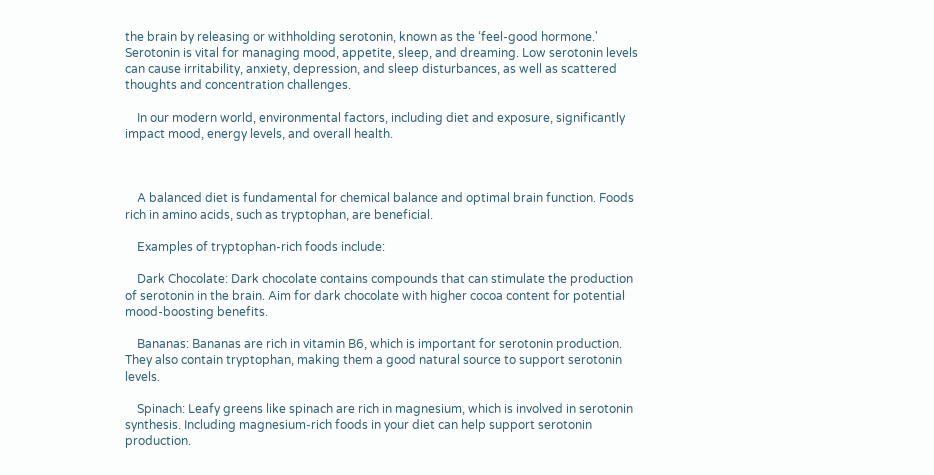the brain by releasing or withholding serotonin, known as the ‘feel-good hormone.' Serotonin is vital for managing mood, appetite, sleep, and dreaming. Low serotonin levels can cause irritability, anxiety, depression, and sleep disturbances, as well as scattered thoughts and concentration challenges.

    In our modern world, environmental factors, including diet and exposure, significantly impact mood, energy levels, and overall health.



    A balanced diet is fundamental for chemical balance and optimal brain function. Foods rich in amino acids, such as tryptophan, are beneficial.

    Examples of tryptophan-rich foods include:

    Dark Chocolate: Dark chocolate contains compounds that can stimulate the production of serotonin in the brain. Aim for dark chocolate with higher cocoa content for potential mood-boosting benefits.

    Bananas: Bananas are rich in vitamin B6, which is important for serotonin production. They also contain tryptophan, making them a good natural source to support serotonin levels.

    Spinach: Leafy greens like spinach are rich in magnesium, which is involved in serotonin synthesis. Including magnesium-rich foods in your diet can help support serotonin production.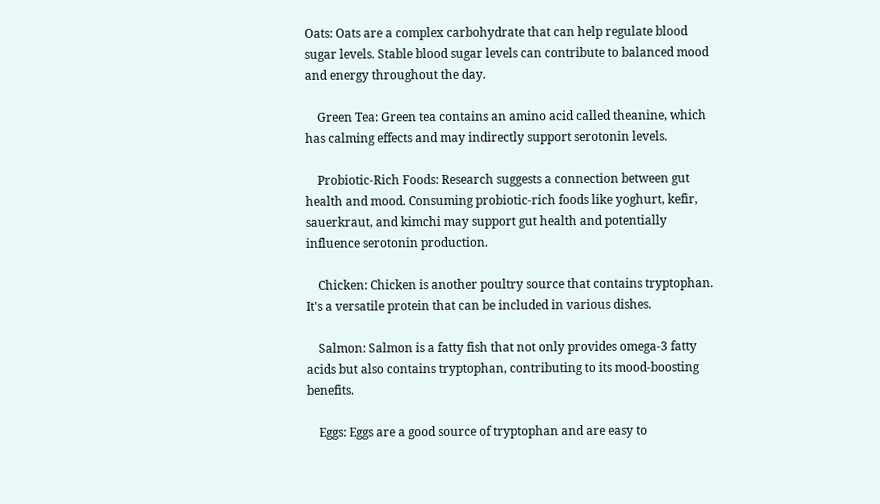Oats: Oats are a complex carbohydrate that can help regulate blood sugar levels. Stable blood sugar levels can contribute to balanced mood and energy throughout the day.

    Green Tea: Green tea contains an amino acid called theanine, which has calming effects and may indirectly support serotonin levels.

    Probiotic-Rich Foods: Research suggests a connection between gut health and mood. Consuming probiotic-rich foods like yoghurt, kefir, sauerkraut, and kimchi may support gut health and potentially influence serotonin production.

    Chicken: Chicken is another poultry source that contains tryptophan. It's a versatile protein that can be included in various dishes.

    Salmon: Salmon is a fatty fish that not only provides omega-3 fatty acids but also contains tryptophan, contributing to its mood-boosting benefits.

    Eggs: Eggs are a good source of tryptophan and are easy to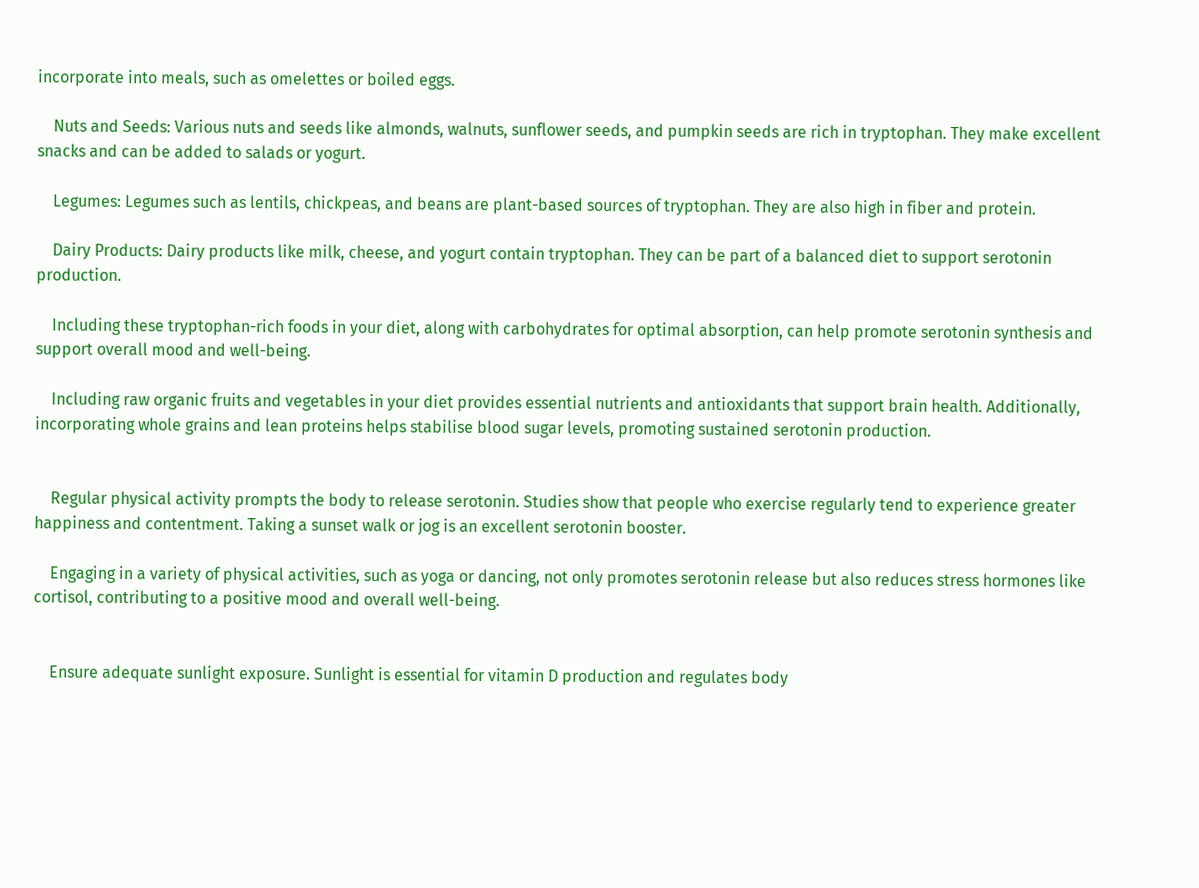incorporate into meals, such as omelettes or boiled eggs.

    Nuts and Seeds: Various nuts and seeds like almonds, walnuts, sunflower seeds, and pumpkin seeds are rich in tryptophan. They make excellent snacks and can be added to salads or yogurt.

    Legumes: Legumes such as lentils, chickpeas, and beans are plant-based sources of tryptophan. They are also high in fiber and protein.

    Dairy Products: Dairy products like milk, cheese, and yogurt contain tryptophan. They can be part of a balanced diet to support serotonin production.

    Including these tryptophan-rich foods in your diet, along with carbohydrates for optimal absorption, can help promote serotonin synthesis and support overall mood and well-being.

    Including raw organic fruits and vegetables in your diet provides essential nutrients and antioxidants that support brain health. Additionally, incorporating whole grains and lean proteins helps stabilise blood sugar levels, promoting sustained serotonin production.


    Regular physical activity prompts the body to release serotonin. Studies show that people who exercise regularly tend to experience greater happiness and contentment. Taking a sunset walk or jog is an excellent serotonin booster.

    Engaging in a variety of physical activities, such as yoga or dancing, not only promotes serotonin release but also reduces stress hormones like cortisol, contributing to a positive mood and overall well-being.


    Ensure adequate sunlight exposure. Sunlight is essential for vitamin D production and regulates body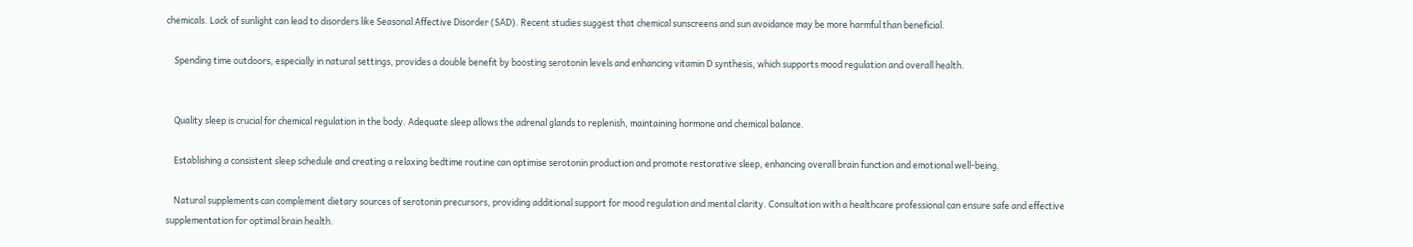chemicals. Lack of sunlight can lead to disorders like Seasonal Affective Disorder (SAD). Recent studies suggest that chemical sunscreens and sun avoidance may be more harmful than beneficial.

    Spending time outdoors, especially in natural settings, provides a double benefit by boosting serotonin levels and enhancing vitamin D synthesis, which supports mood regulation and overall health.


    Quality sleep is crucial for chemical regulation in the body. Adequate sleep allows the adrenal glands to replenish, maintaining hormone and chemical balance.

    Establishing a consistent sleep schedule and creating a relaxing bedtime routine can optimise serotonin production and promote restorative sleep, enhancing overall brain function and emotional well-being.

    Natural supplements can complement dietary sources of serotonin precursors, providing additional support for mood regulation and mental clarity. Consultation with a healthcare professional can ensure safe and effective supplementation for optimal brain health.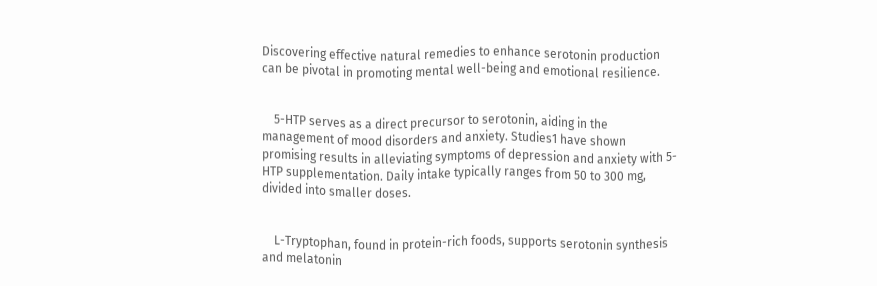Discovering effective natural remedies to enhance serotonin production can be pivotal in promoting mental well-being and emotional resilience.


    5-HTP serves as a direct precursor to serotonin, aiding in the management of mood disorders and anxiety. Studies1 have shown promising results in alleviating symptoms of depression and anxiety with 5-HTP supplementation. Daily intake typically ranges from 50 to 300 mg, divided into smaller doses.


    L-Tryptophan, found in protein-rich foods, supports serotonin synthesis and melatonin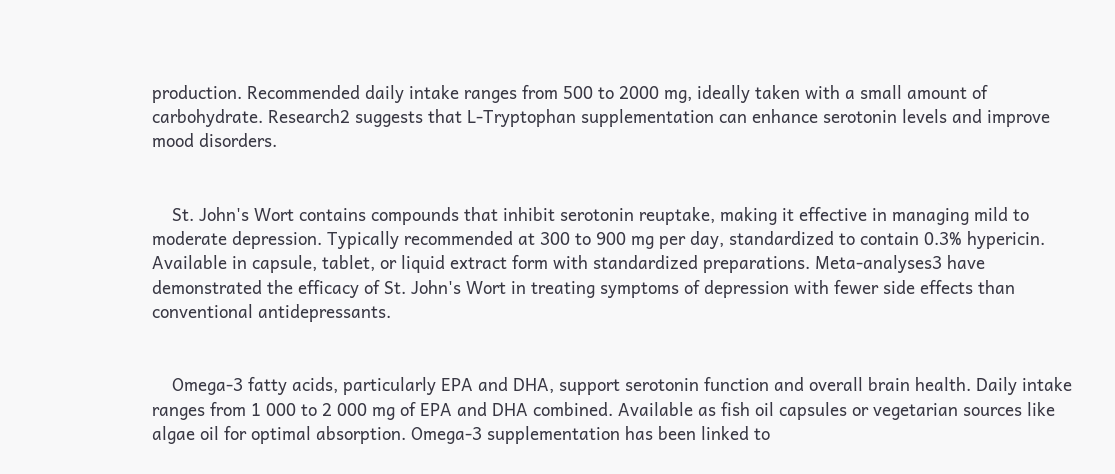production. Recommended daily intake ranges from 500 to 2000 mg, ideally taken with a small amount of carbohydrate. Research2 suggests that L-Tryptophan supplementation can enhance serotonin levels and improve mood disorders.


    St. John's Wort contains compounds that inhibit serotonin reuptake, making it effective in managing mild to moderate depression. Typically recommended at 300 to 900 mg per day, standardized to contain 0.3% hypericin. Available in capsule, tablet, or liquid extract form with standardized preparations. Meta-analyses3 have demonstrated the efficacy of St. John's Wort in treating symptoms of depression with fewer side effects than conventional antidepressants.


    Omega-3 fatty acids, particularly EPA and DHA, support serotonin function and overall brain health. Daily intake ranges from 1 000 to 2 000 mg of EPA and DHA combined. Available as fish oil capsules or vegetarian sources like algae oil for optimal absorption. Omega-3 supplementation has been linked to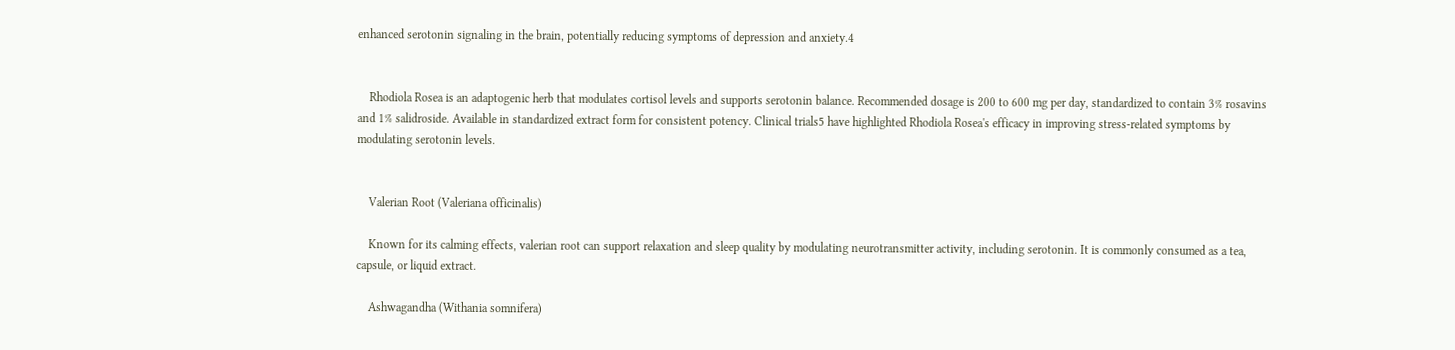enhanced serotonin signaling in the brain, potentially reducing symptoms of depression and anxiety.4


    Rhodiola Rosea is an adaptogenic herb that modulates cortisol levels and supports serotonin balance. Recommended dosage is 200 to 600 mg per day, standardized to contain 3% rosavins and 1% salidroside. Available in standardized extract form for consistent potency. Clinical trials5 have highlighted Rhodiola Rosea's efficacy in improving stress-related symptoms by modulating serotonin levels.


    Valerian Root (Valeriana officinalis)

    Known for its calming effects, valerian root can support relaxation and sleep quality by modulating neurotransmitter activity, including serotonin. It is commonly consumed as a tea, capsule, or liquid extract.

    Ashwagandha (Withania somnifera)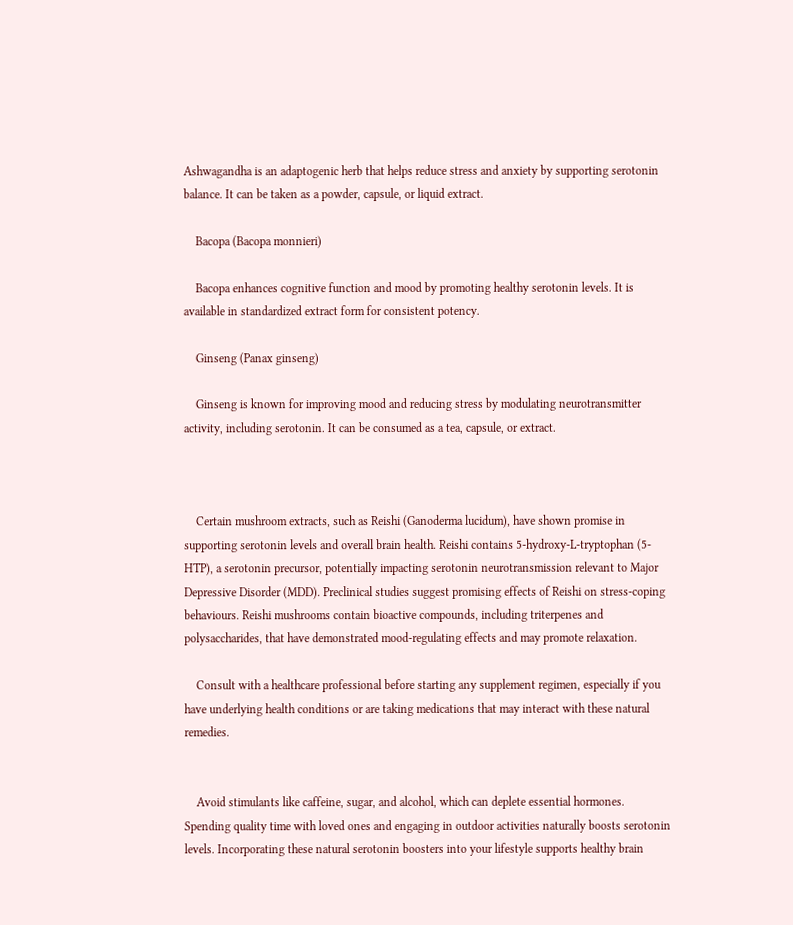Ashwagandha is an adaptogenic herb that helps reduce stress and anxiety by supporting serotonin balance. It can be taken as a powder, capsule, or liquid extract.

    Bacopa (Bacopa monnieri)

    Bacopa enhances cognitive function and mood by promoting healthy serotonin levels. It is available in standardized extract form for consistent potency.

    Ginseng (Panax ginseng)

    Ginseng is known for improving mood and reducing stress by modulating neurotransmitter activity, including serotonin. It can be consumed as a tea, capsule, or extract.



    Certain mushroom extracts, such as Reishi (Ganoderma lucidum), have shown promise in supporting serotonin levels and overall brain health. Reishi contains 5-hydroxy-L-tryptophan (5-HTP), a serotonin precursor, potentially impacting serotonin neurotransmission relevant to Major Depressive Disorder (MDD). Preclinical studies suggest promising effects of Reishi on stress-coping behaviours. Reishi mushrooms contain bioactive compounds, including triterpenes and polysaccharides, that have demonstrated mood-regulating effects and may promote relaxation.

    Consult with a healthcare professional before starting any supplement regimen, especially if you have underlying health conditions or are taking medications that may interact with these natural remedies.


    Avoid stimulants like caffeine, sugar, and alcohol, which can deplete essential hormones. Spending quality time with loved ones and engaging in outdoor activities naturally boosts serotonin levels. Incorporating these natural serotonin boosters into your lifestyle supports healthy brain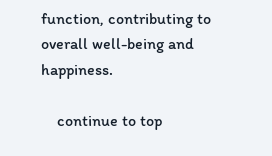function, contributing to overall well-being and happiness.

    continue to top